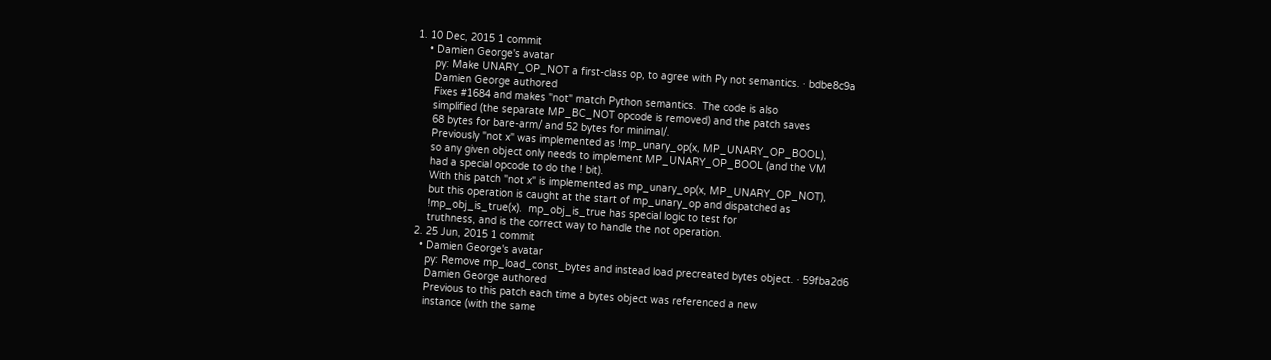1. 10 Dec, 2015 1 commit
    • Damien George's avatar
      py: Make UNARY_OP_NOT a first-class op, to agree with Py not semantics. · bdbe8c9a
      Damien George authored
      Fixes #1684 and makes "not" match Python semantics.  The code is also
      simplified (the separate MP_BC_NOT opcode is removed) and the patch saves
      68 bytes for bare-arm/ and 52 bytes for minimal/.
      Previously "not x" was implemented as !mp_unary_op(x, MP_UNARY_OP_BOOL),
      so any given object only needs to implement MP_UNARY_OP_BOOL (and the VM
      had a special opcode to do the ! bit).
      With this patch "not x" is implemented as mp_unary_op(x, MP_UNARY_OP_NOT),
      but this operation is caught at the start of mp_unary_op and dispatched as
      !mp_obj_is_true(x).  mp_obj_is_true has special logic to test for
      truthness, and is the correct way to handle the not operation.
  2. 25 Jun, 2015 1 commit
    • Damien George's avatar
      py: Remove mp_load_const_bytes and instead load precreated bytes object. · 59fba2d6
      Damien George authored
      Previous to this patch each time a bytes object was referenced a new
      instance (with the same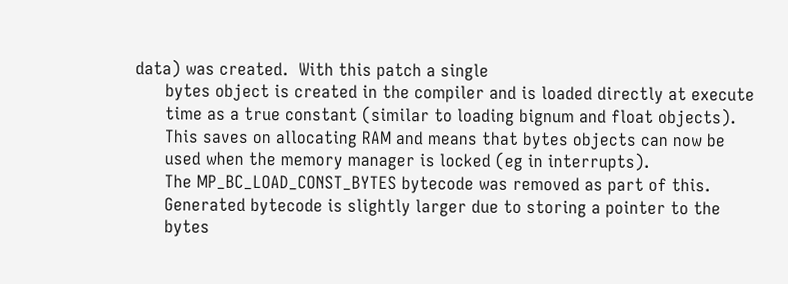data) was created.  With this patch a single
      bytes object is created in the compiler and is loaded directly at execute
      time as a true constant (similar to loading bignum and float objects).
      This saves on allocating RAM and means that bytes objects can now be
      used when the memory manager is locked (eg in interrupts).
      The MP_BC_LOAD_CONST_BYTES bytecode was removed as part of this.
      Generated bytecode is slightly larger due to storing a pointer to the
      bytes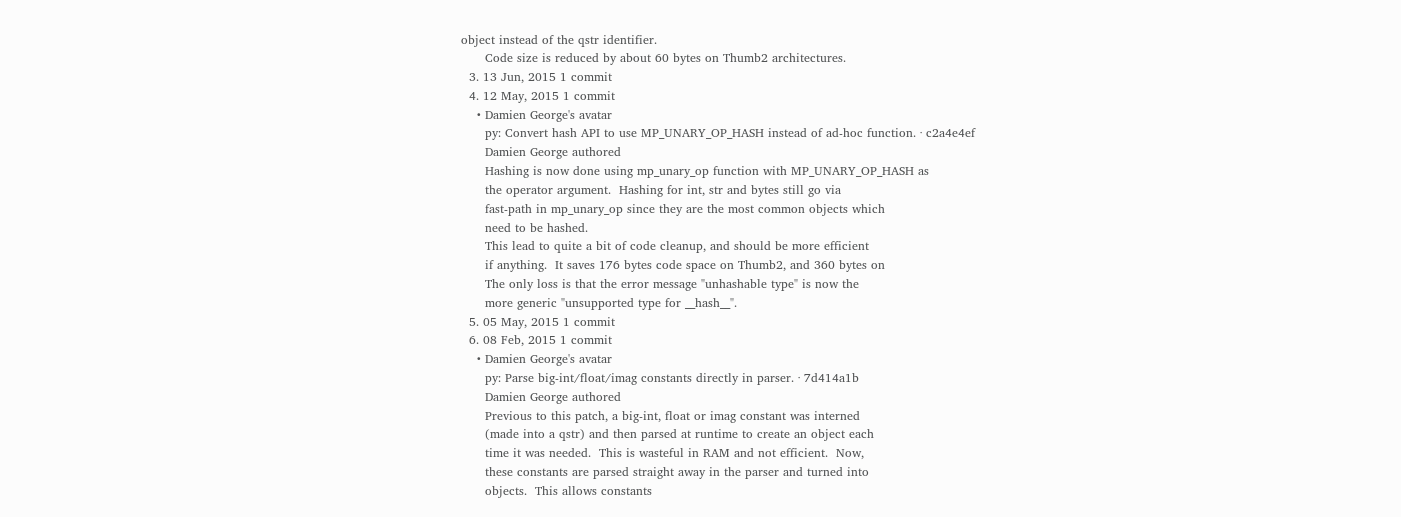object instead of the qstr identifier.
      Code size is reduced by about 60 bytes on Thumb2 architectures.
  3. 13 Jun, 2015 1 commit
  4. 12 May, 2015 1 commit
    • Damien George's avatar
      py: Convert hash API to use MP_UNARY_OP_HASH instead of ad-hoc function. · c2a4e4ef
      Damien George authored
      Hashing is now done using mp_unary_op function with MP_UNARY_OP_HASH as
      the operator argument.  Hashing for int, str and bytes still go via
      fast-path in mp_unary_op since they are the most common objects which
      need to be hashed.
      This lead to quite a bit of code cleanup, and should be more efficient
      if anything.  It saves 176 bytes code space on Thumb2, and 360 bytes on
      The only loss is that the error message "unhashable type" is now the
      more generic "unsupported type for __hash__".
  5. 05 May, 2015 1 commit
  6. 08 Feb, 2015 1 commit
    • Damien George's avatar
      py: Parse big-int/float/imag constants directly in parser. · 7d414a1b
      Damien George authored
      Previous to this patch, a big-int, float or imag constant was interned
      (made into a qstr) and then parsed at runtime to create an object each
      time it was needed.  This is wasteful in RAM and not efficient.  Now,
      these constants are parsed straight away in the parser and turned into
      objects.  This allows constants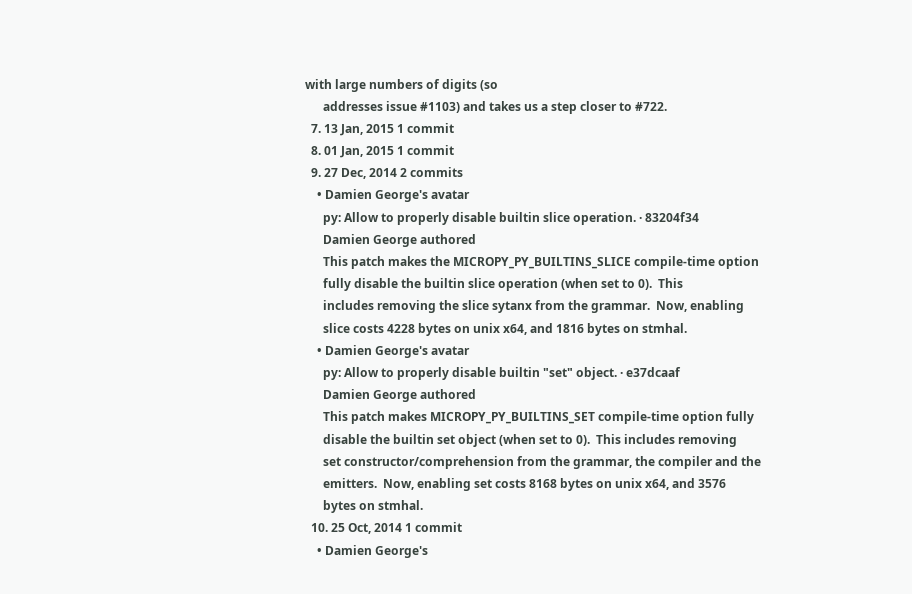with large numbers of digits (so
      addresses issue #1103) and takes us a step closer to #722.
  7. 13 Jan, 2015 1 commit
  8. 01 Jan, 2015 1 commit
  9. 27 Dec, 2014 2 commits
    • Damien George's avatar
      py: Allow to properly disable builtin slice operation. · 83204f34
      Damien George authored
      This patch makes the MICROPY_PY_BUILTINS_SLICE compile-time option
      fully disable the builtin slice operation (when set to 0).  This
      includes removing the slice sytanx from the grammar.  Now, enabling
      slice costs 4228 bytes on unix x64, and 1816 bytes on stmhal.
    • Damien George's avatar
      py: Allow to properly disable builtin "set" object. · e37dcaaf
      Damien George authored
      This patch makes MICROPY_PY_BUILTINS_SET compile-time option fully
      disable the builtin set object (when set to 0).  This includes removing
      set constructor/comprehension from the grammar, the compiler and the
      emitters.  Now, enabling set costs 8168 bytes on unix x64, and 3576
      bytes on stmhal.
  10. 25 Oct, 2014 1 commit
    • Damien George's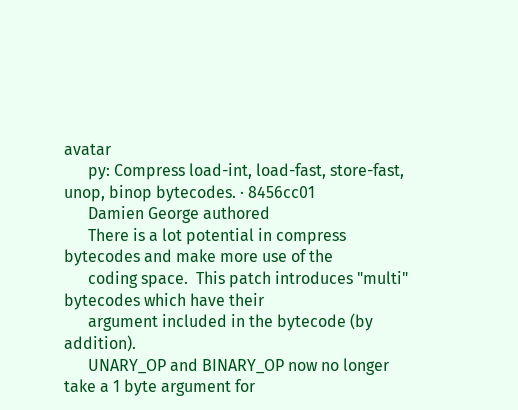avatar
      py: Compress load-int, load-fast, store-fast, unop, binop bytecodes. · 8456cc01
      Damien George authored
      There is a lot potential in compress bytecodes and make more use of the
      coding space.  This patch introduces "multi" bytecodes which have their
      argument included in the bytecode (by addition).
      UNARY_OP and BINARY_OP now no longer take a 1 byte argument for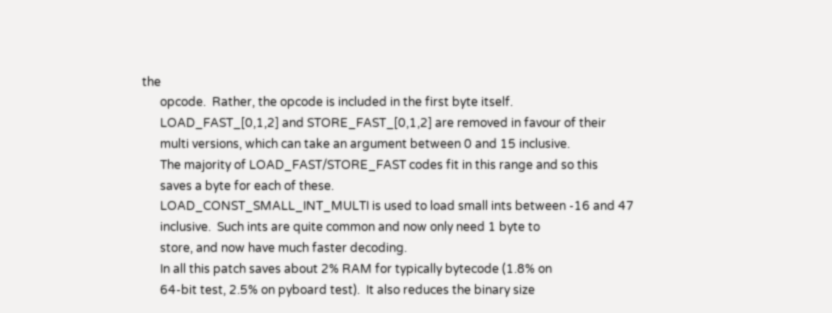the
      opcode.  Rather, the opcode is included in the first byte itself.
      LOAD_FAST_[0,1,2] and STORE_FAST_[0,1,2] are removed in favour of their
      multi versions, which can take an argument between 0 and 15 inclusive.
      The majority of LOAD_FAST/STORE_FAST codes fit in this range and so this
      saves a byte for each of these.
      LOAD_CONST_SMALL_INT_MULTI is used to load small ints between -16 and 47
      inclusive.  Such ints are quite common and now only need 1 byte to
      store, and now have much faster decoding.
      In all this patch saves about 2% RAM for typically bytecode (1.8% on
      64-bit test, 2.5% on pyboard test).  It also reduces the binary size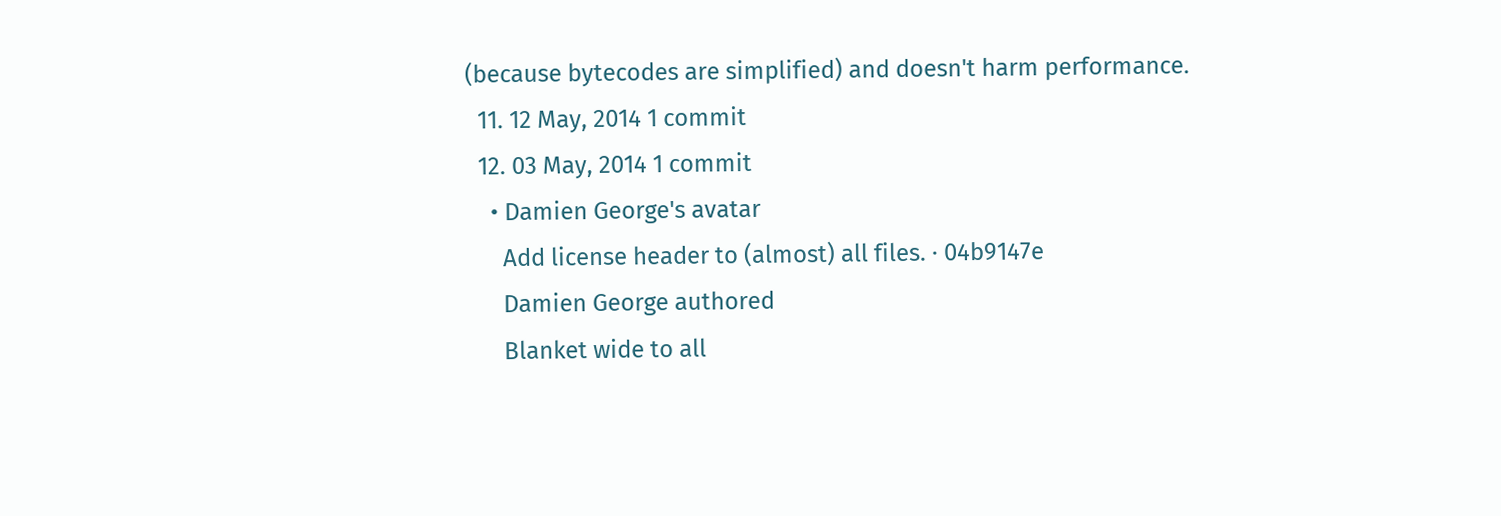(because bytecodes are simplified) and doesn't harm performance.
  11. 12 May, 2014 1 commit
  12. 03 May, 2014 1 commit
    • Damien George's avatar
      Add license header to (almost) all files. · 04b9147e
      Damien George authored
      Blanket wide to all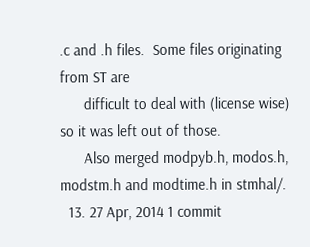.c and .h files.  Some files originating from ST are
      difficult to deal with (license wise) so it was left out of those.
      Also merged modpyb.h, modos.h, modstm.h and modtime.h in stmhal/.
  13. 27 Apr, 2014 1 commit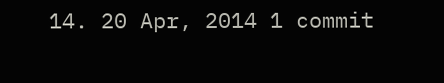14. 20 Apr, 2014 1 commit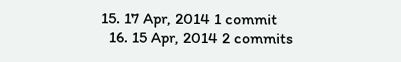15. 17 Apr, 2014 1 commit
  16. 15 Apr, 2014 2 commits